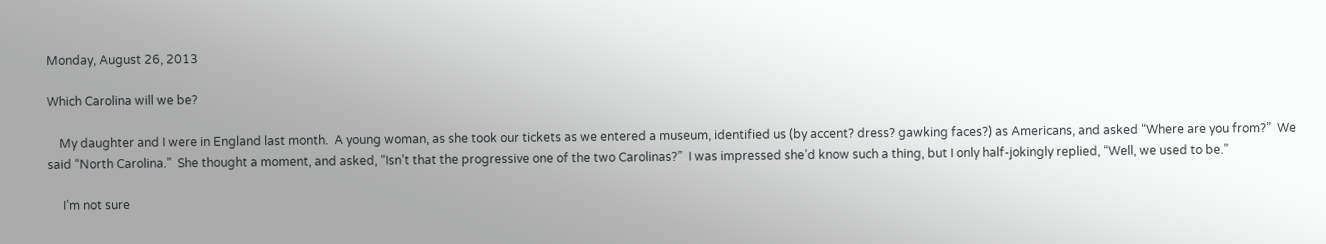Monday, August 26, 2013

Which Carolina will we be?

    My daughter and I were in England last month.  A young woman, as she took our tickets as we entered a museum, identified us (by accent? dress? gawking faces?) as Americans, and asked “Where are you from?”  We said “North Carolina.”  She thought a moment, and asked, “Isn’t that the progressive one of the two Carolinas?”  I was impressed she’d know such a thing, but I only half-jokingly replied, “Well, we used to be.”

     I’m not sure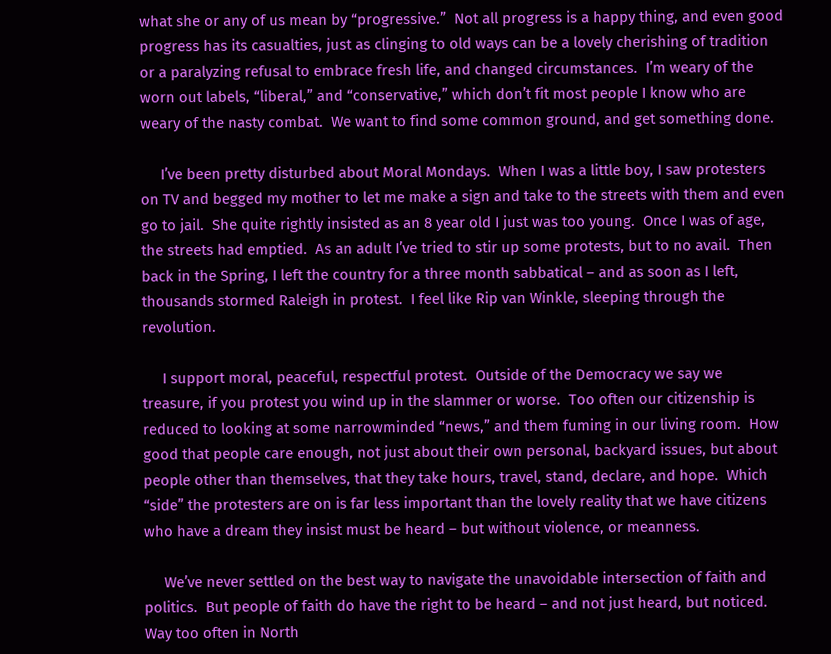what she or any of us mean by “progressive.”  Not all progress is a happy thing, and even good progress has its casualties, just as clinging to old ways can be a lovely cherishing of tradition or a paralyzing refusal to embrace fresh life, and changed circumstances.  I’m weary of the worn out labels, “liberal,” and “conservative,” which don’t fit most people I know who are weary of the nasty combat.  We want to find some common ground, and get something done.

     I’ve been pretty disturbed about Moral Mondays.  When I was a little boy, I saw protesters on TV and begged my mother to let me make a sign and take to the streets with them and even go to jail.  She quite rightly insisted as an 8 year old I just was too young.  Once I was of age, the streets had emptied.  As an adult I’ve tried to stir up some protests, but to no avail.  Then back in the Spring, I left the country for a three month sabbatical – and as soon as I left, thousands stormed Raleigh in protest.  I feel like Rip van Winkle, sleeping through the revolution.

     I support moral, peaceful, respectful protest.  Outside of the Democracy we say we treasure, if you protest you wind up in the slammer or worse.  Too often our citizenship is reduced to looking at some narrowminded “news,” and them fuming in our living room.  How good that people care enough, not just about their own personal, backyard issues, but about people other than themselves, that they take hours, travel, stand, declare, and hope.  Which “side” the protesters are on is far less important than the lovely reality that we have citizens who have a dream they insist must be heard – but without violence, or meanness.

     We’ve never settled on the best way to navigate the unavoidable intersection of faith and politics.  But people of faith do have the right to be heard – and not just heard, but noticed.  Way too often in North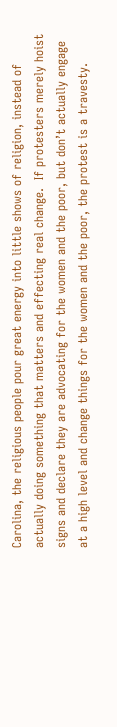Carolina, the religious people pour great energy into little shows of religion, instead of actually doing something that matters and effecting real change.  If protesters merely hoist signs and declare they are advocating for the women and the poor, but don’t actually engage at a high level and change things for the women and the poor, the protest is a travesty.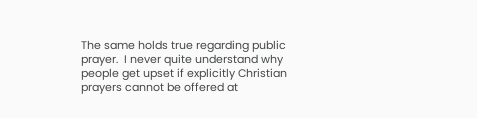The same holds true regarding public prayer.  I never quite understand why people get upset if explicitly Christian prayers cannot be offered at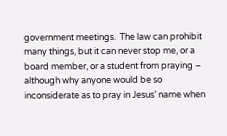government meetings.  The law can prohibit many things, but it can never stop me, or a board member, or a student from praying – although why anyone would be so inconsiderate as to pray in Jesus’ name when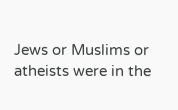Jews or Muslims or atheists were in the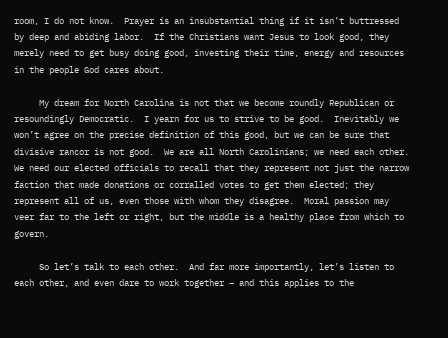room, I do not know.  Prayer is an insubstantial thing if it isn’t buttressed by deep and abiding labor.  If the Christians want Jesus to look good, they merely need to get busy doing good, investing their time, energy and resources in the people God cares about.

     My dream for North Carolina is not that we become roundly Republican or resoundingly Democratic.  I yearn for us to strive to be good.  Inevitably we won’t agree on the precise definition of this good, but we can be sure that divisive rancor is not good.  We are all North Carolinians; we need each other.  We need our elected officials to recall that they represent not just the narrow faction that made donations or corralled votes to get them elected; they represent all of us, even those with whom they disagree.  Moral passion may veer far to the left or right, but the middle is a healthy place from which to govern.

     So let’s talk to each other.  And far more importantly, let’s listen to each other, and even dare to work together – and this applies to the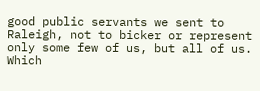good public servants we sent to Raleigh, not to bicker or represent only some few of us, but all of us.  Which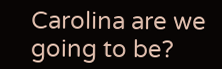Carolina are we going to be?